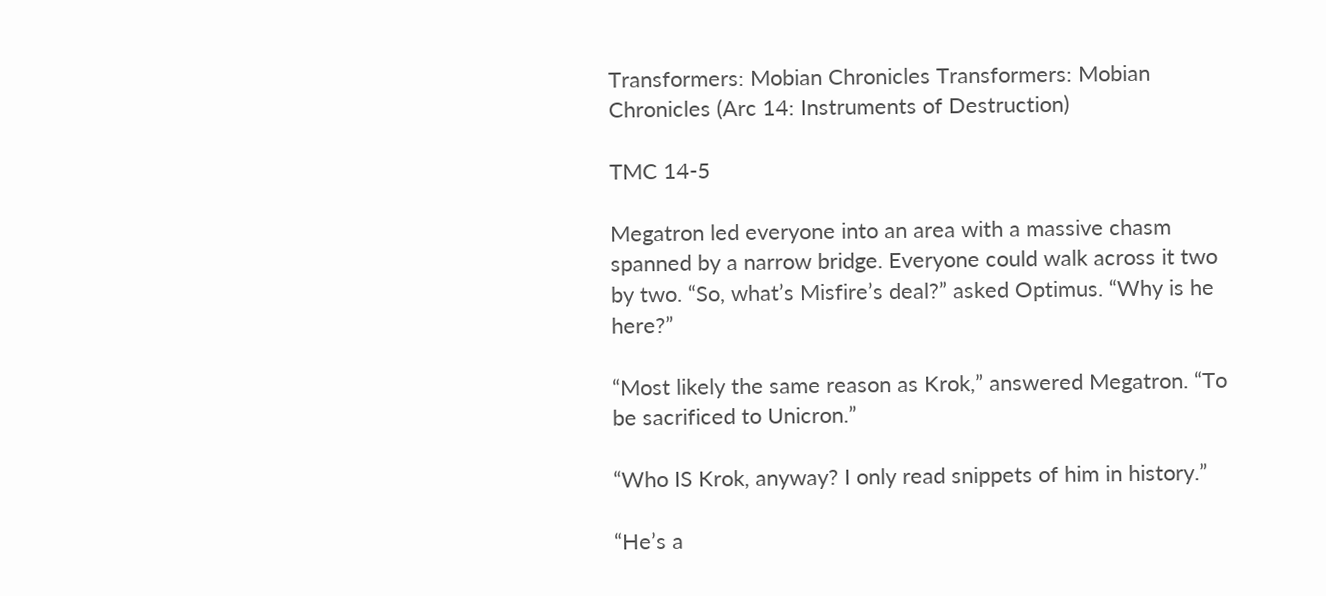Transformers: Mobian Chronicles Transformers: Mobian Chronicles (Arc 14: Instruments of Destruction)

TMC 14-5

Megatron led everyone into an area with a massive chasm spanned by a narrow bridge. Everyone could walk across it two by two. “So, what’s Misfire’s deal?” asked Optimus. “Why is he here?”

“Most likely the same reason as Krok,” answered Megatron. “To be sacrificed to Unicron.”

“Who IS Krok, anyway? I only read snippets of him in history.”

“He’s a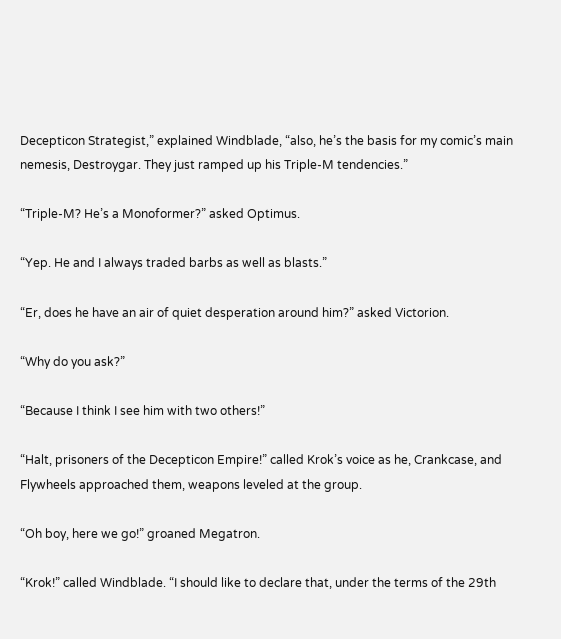Decepticon Strategist,” explained Windblade, “also, he’s the basis for my comic’s main nemesis, Destroygar. They just ramped up his Triple-M tendencies.”

“Triple-M? He’s a Monoformer?” asked Optimus.

“Yep. He and I always traded barbs as well as blasts.”

“Er, does he have an air of quiet desperation around him?” asked Victorion.

“Why do you ask?”

“Because I think I see him with two others!”

“Halt, prisoners of the Decepticon Empire!” called Krok’s voice as he, Crankcase, and Flywheels approached them, weapons leveled at the group.

“Oh boy, here we go!” groaned Megatron.

“Krok!” called Windblade. “I should like to declare that, under the terms of the 29th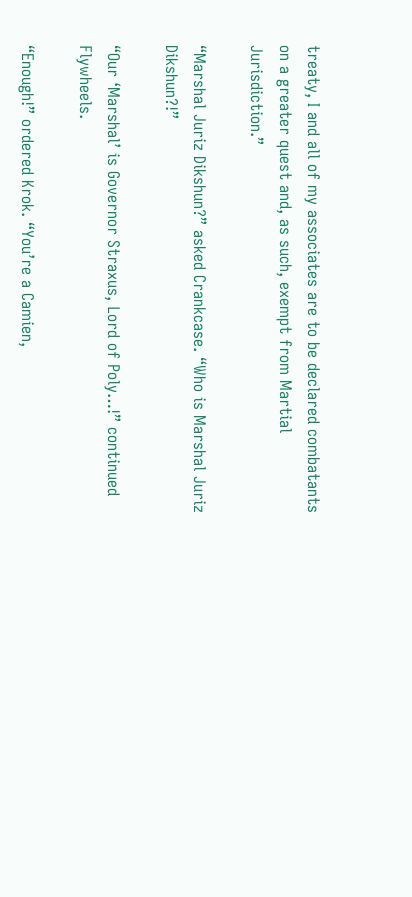treaty, I and all of my associates are to be declared combatants on a greater quest and, as such, exempt from Martial Jurisdiction.”

“Marshal Juriz Dikshun?” asked Crankcase. “Who is Marshal Juriz Dikshun?!”

“Our ‘Marshal’ is Governor Straxus, Lord of Poly…!” continued Flywheels.

“Enough!” ordered Krok. “You’re a Camien,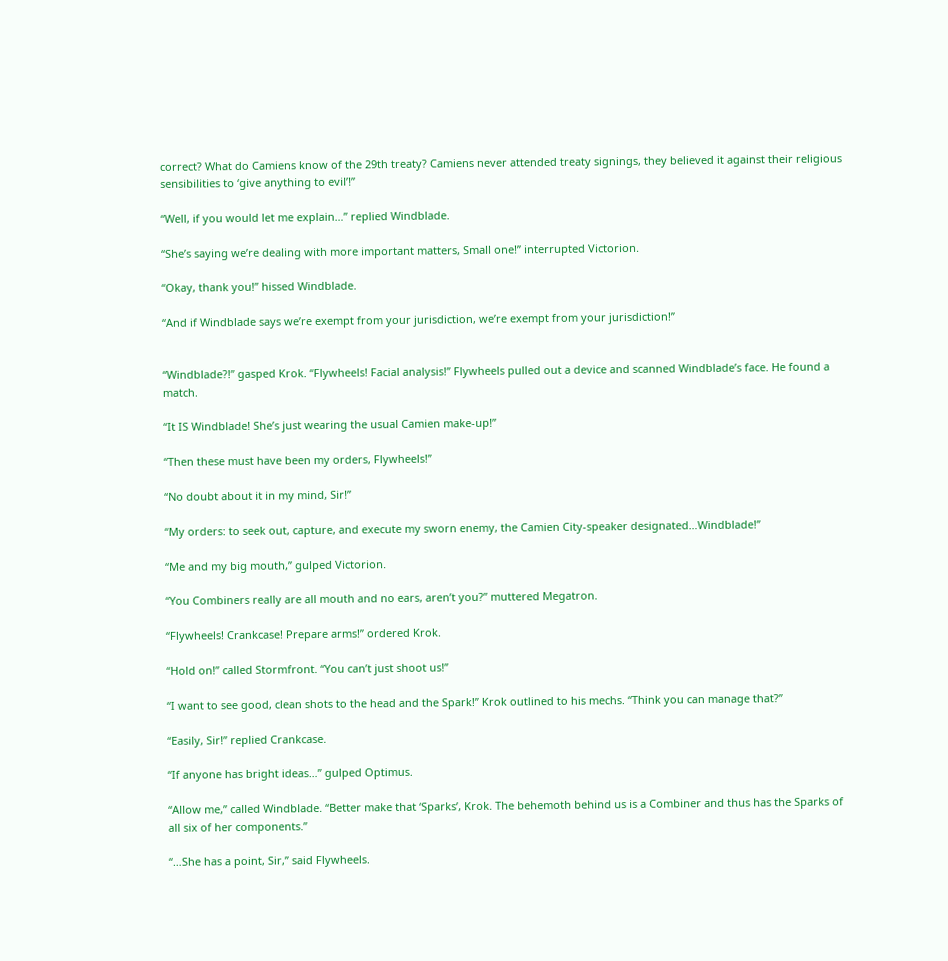correct? What do Camiens know of the 29th treaty? Camiens never attended treaty signings, they believed it against their religious sensibilities to ‘give anything to evil’!”

“Well, if you would let me explain…” replied Windblade.

“She’s saying we’re dealing with more important matters, Small one!” interrupted Victorion.

“Okay, thank you!” hissed Windblade.

“And if Windblade says we’re exempt from your jurisdiction, we’re exempt from your jurisdiction!”


“Windblade?!” gasped Krok. “Flywheels! Facial analysis!” Flywheels pulled out a device and scanned Windblade’s face. He found a match.

“It IS Windblade! She’s just wearing the usual Camien make-up!”

“Then these must have been my orders, Flywheels!”

“No doubt about it in my mind, Sir!”

“My orders: to seek out, capture, and execute my sworn enemy, the Camien City-speaker designated…Windblade!”

“Me and my big mouth,” gulped Victorion.

“You Combiners really are all mouth and no ears, aren’t you?” muttered Megatron.

“Flywheels! Crankcase! Prepare arms!” ordered Krok.

“Hold on!” called Stormfront. “You can’t just shoot us!”

“I want to see good, clean shots to the head and the Spark!” Krok outlined to his mechs. “Think you can manage that?”

“Easily, Sir!” replied Crankcase.

“If anyone has bright ideas…” gulped Optimus.

“Allow me,” called Windblade. “Better make that ‘Sparks’, Krok. The behemoth behind us is a Combiner and thus has the Sparks of all six of her components.”

“…She has a point, Sir,” said Flywheels.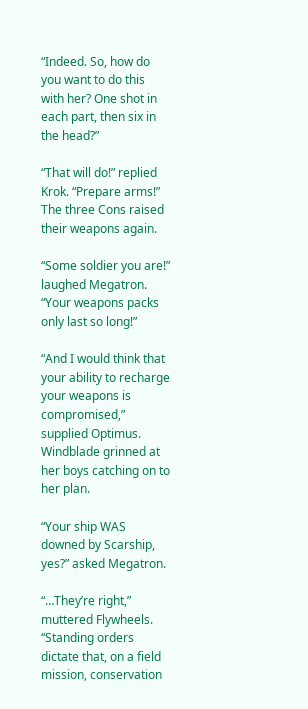“Indeed. So, how do you want to do this with her? One shot in each part, then six in the head?”

“That will do!” replied Krok. “Prepare arms!” The three Cons raised their weapons again.

“Some soldier you are!” laughed Megatron. “Your weapons packs only last so long!”

“And I would think that your ability to recharge your weapons is compromised,” supplied Optimus. Windblade grinned at her boys catching on to her plan.

“Your ship WAS downed by Scarship, yes?” asked Megatron.

“…They’re right,” muttered Flywheels. “Standing orders dictate that, on a field mission, conservation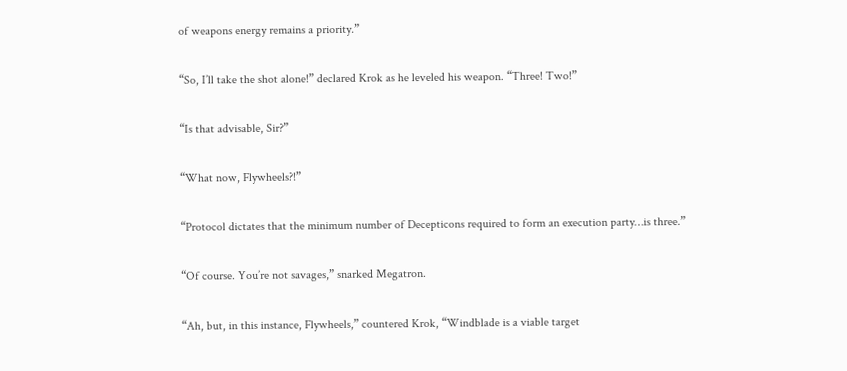of weapons energy remains a priority.”

“So, I’ll take the shot alone!” declared Krok as he leveled his weapon. “Three! Two!”

“Is that advisable, Sir?”

“What now, Flywheels?!”

“Protocol dictates that the minimum number of Decepticons required to form an execution party…is three.”

“Of course. You’re not savages,” snarked Megatron.

“Ah, but, in this instance, Flywheels,” countered Krok, “Windblade is a viable target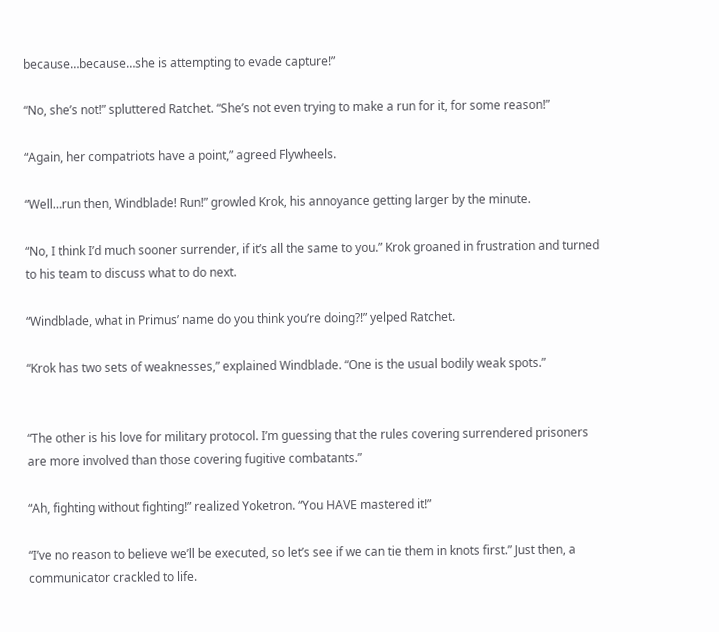because…because…she is attempting to evade capture!”

“No, she’s not!” spluttered Ratchet. “She’s not even trying to make a run for it, for some reason!”

“Again, her compatriots have a point,” agreed Flywheels.

“Well…run then, Windblade! Run!” growled Krok, his annoyance getting larger by the minute.

“No, I think I’d much sooner surrender, if it’s all the same to you.” Krok groaned in frustration and turned to his team to discuss what to do next.

“Windblade, what in Primus’ name do you think you’re doing?!” yelped Ratchet.

“Krok has two sets of weaknesses,” explained Windblade. “One is the usual bodily weak spots.”


“The other is his love for military protocol. I’m guessing that the rules covering surrendered prisoners are more involved than those covering fugitive combatants.”

“Ah, fighting without fighting!” realized Yoketron. “You HAVE mastered it!”

“I’ve no reason to believe we’ll be executed, so let’s see if we can tie them in knots first.” Just then, a communicator crackled to life.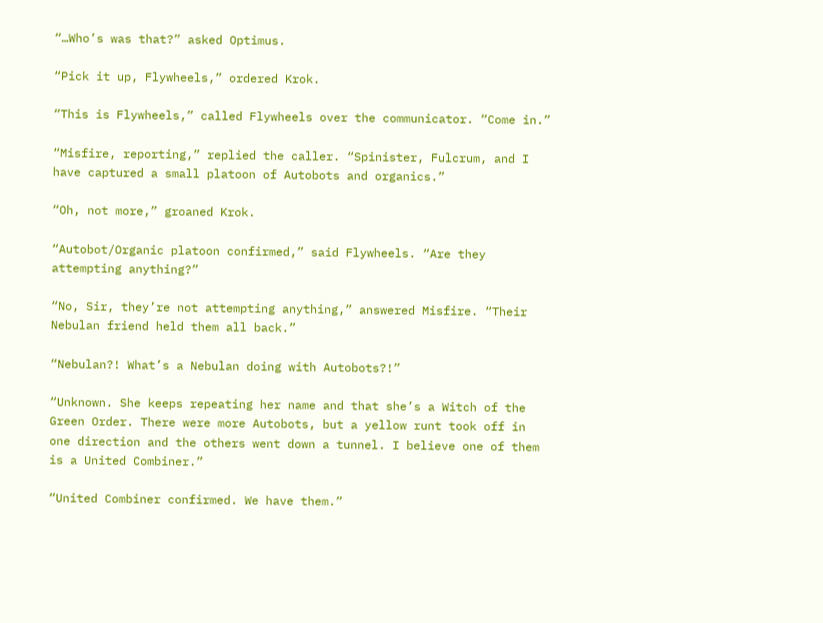“…Who’s was that?” asked Optimus.

“Pick it up, Flywheels,” ordered Krok.

“This is Flywheels,” called Flywheels over the communicator. “Come in.”

“Misfire, reporting,” replied the caller. “Spinister, Fulcrum, and I have captured a small platoon of Autobots and organics.”

“Oh, not more,” groaned Krok.

“Autobot/Organic platoon confirmed,” said Flywheels. “Are they attempting anything?”

“No, Sir, they’re not attempting anything,” answered Misfire. “Their Nebulan friend held them all back.”

“Nebulan?! What’s a Nebulan doing with Autobots?!”

“Unknown. She keeps repeating her name and that she’s a Witch of the Green Order. There were more Autobots, but a yellow runt took off in one direction and the others went down a tunnel. I believe one of them is a United Combiner.”

“United Combiner confirmed. We have them.”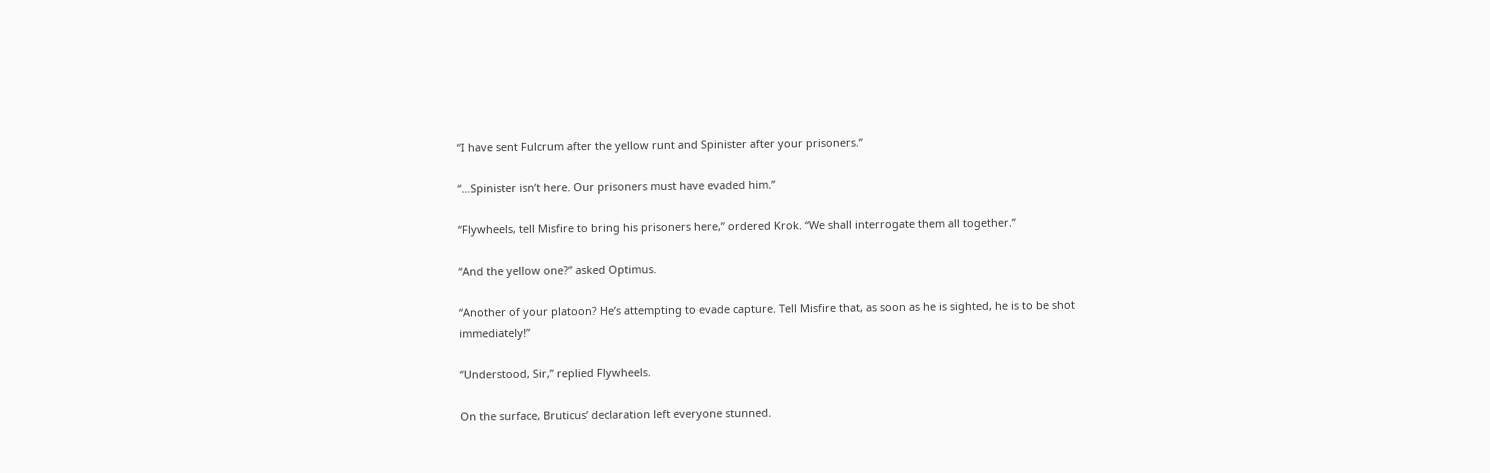“I have sent Fulcrum after the yellow runt and Spinister after your prisoners.”

“…Spinister isn’t here. Our prisoners must have evaded him.”

“Flywheels, tell Misfire to bring his prisoners here,” ordered Krok. “We shall interrogate them all together.”

“And the yellow one?” asked Optimus.

“Another of your platoon? He’s attempting to evade capture. Tell Misfire that, as soon as he is sighted, he is to be shot immediately!”

“Understood, Sir,” replied Flywheels.

On the surface, Bruticus’ declaration left everyone stunned.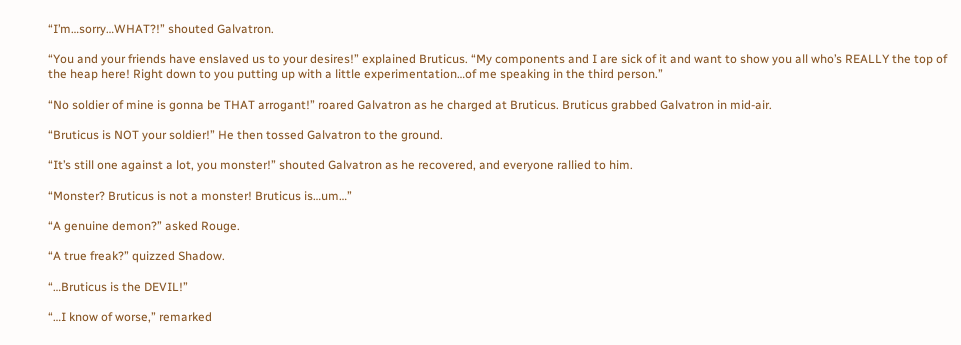“I’m…sorry…WHAT?!” shouted Galvatron.

“You and your friends have enslaved us to your desires!” explained Bruticus. “My components and I are sick of it and want to show you all who’s REALLY the top of the heap here! Right down to you putting up with a little experimentation…of me speaking in the third person.”

“No soldier of mine is gonna be THAT arrogant!” roared Galvatron as he charged at Bruticus. Bruticus grabbed Galvatron in mid-air.

“Bruticus is NOT your soldier!” He then tossed Galvatron to the ground.

“It’s still one against a lot, you monster!” shouted Galvatron as he recovered, and everyone rallied to him.

“Monster? Bruticus is not a monster! Bruticus is…um…”

“A genuine demon?” asked Rouge.

“A true freak?” quizzed Shadow.

“…Bruticus is the DEVIL!”

“…I know of worse,” remarked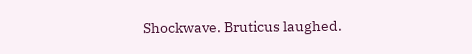Shockwave. Bruticus laughed.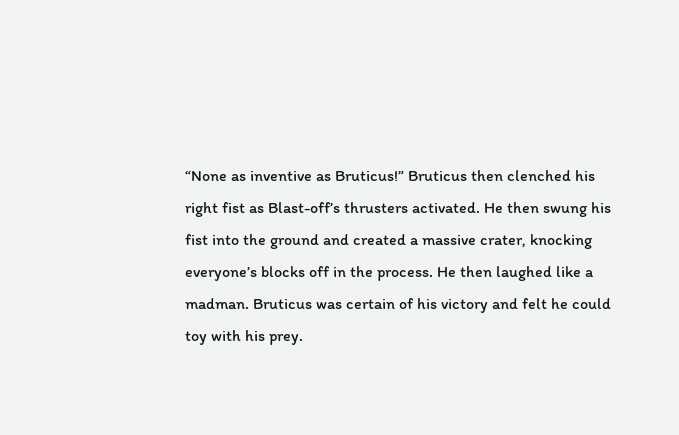“None as inventive as Bruticus!” Bruticus then clenched his right fist as Blast-off’s thrusters activated. He then swung his fist into the ground and created a massive crater, knocking everyone’s blocks off in the process. He then laughed like a madman. Bruticus was certain of his victory and felt he could toy with his prey.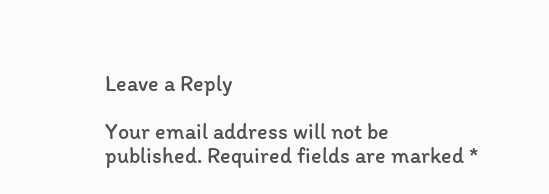Leave a Reply

Your email address will not be published. Required fields are marked *